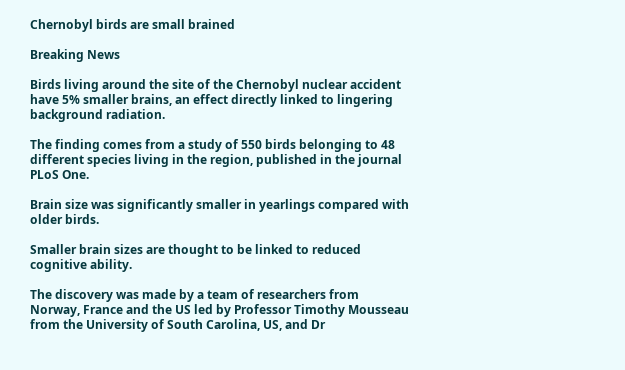Chernobyl birds are small brained

Breaking News

Birds living around the site of the Chernobyl nuclear accident have 5% smaller brains, an effect directly linked to lingering background radiation.

The finding comes from a study of 550 birds belonging to 48 different species living in the region, published in the journal PLoS One.

Brain size was significantly smaller in yearlings compared with older birds.

Smaller brain sizes are thought to be linked to reduced cognitive ability.

The discovery was made by a team of researchers from Norway, France and the US led by Professor Timothy Mousseau from the University of South Carolina, US, and Dr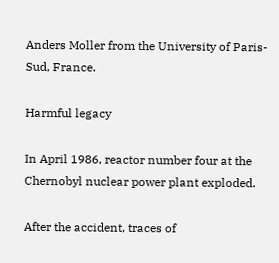Anders Moller from the University of Paris-Sud, France.

Harmful legacy

In April 1986, reactor number four at the Chernobyl nuclear power plant exploded.

After the accident, traces of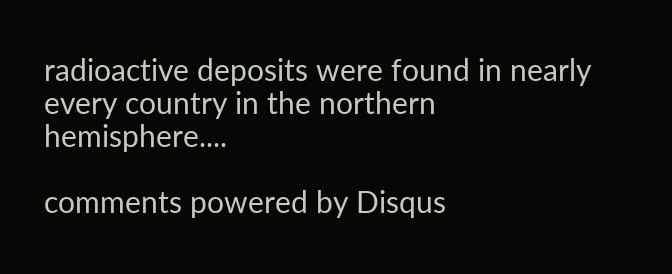radioactive deposits were found in nearly every country in the northern hemisphere....

comments powered by Disqus